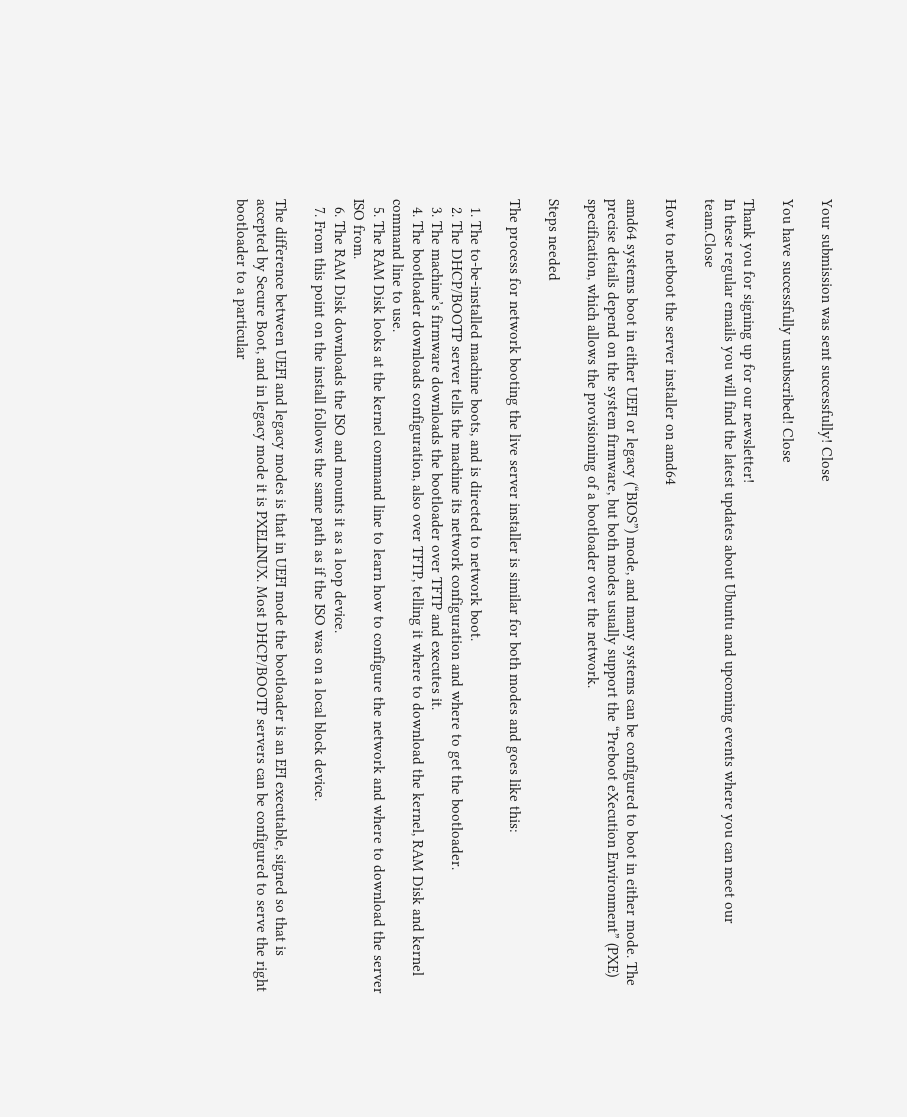Your submission was sent successfully! Close

You have successfully unsubscribed! Close

Thank you for signing up for our newsletter!
In these regular emails you will find the latest updates about Ubuntu and upcoming events where you can meet our team.Close

How to netboot the server installer on amd64

amd64 systems boot in either UEFI or legacy (“BIOS”) mode, and many systems can be configured to boot in either mode. The precise details depend on the system firmware, but both modes usually support the “Preboot eXecution Environment” (PXE) specification, which allows the provisioning of a bootloader over the network.

Steps needed

The process for network booting the live server installer is similar for both modes and goes like this:

  1. The to-be-installed machine boots, and is directed to network boot.
  2. The DHCP/BOOTP server tells the machine its network configuration and where to get the bootloader.
  3. The machine’s firmware downloads the bootloader over TFTP and executes it.
  4. The bootloader downloads configuration, also over TFTP, telling it where to download the kernel, RAM Disk and kernel command line to use.
  5. The RAM Disk looks at the kernel command line to learn how to configure the network and where to download the server ISO from.
  6. The RAM Disk downloads the ISO and mounts it as a loop device.
  7. From this point on the install follows the same path as if the ISO was on a local block device.

The difference between UEFI and legacy modes is that in UEFI mode the bootloader is an EFI executable, signed so that is accepted by Secure Boot, and in legacy mode it is PXELINUX. Most DHCP/BOOTP servers can be configured to serve the right bootloader to a particular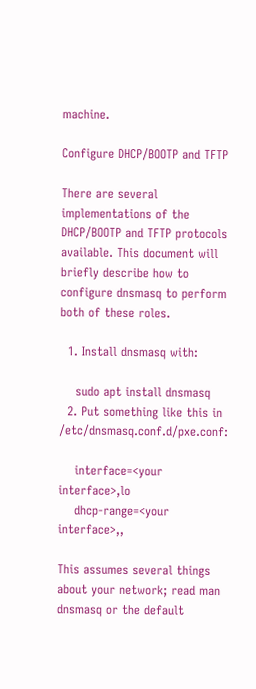machine.

Configure DHCP/BOOTP and TFTP

There are several implementations of the DHCP/BOOTP and TFTP protocols available. This document will briefly describe how to configure dnsmasq to perform both of these roles.

  1. Install dnsmasq with:

    sudo apt install dnsmasq
  2. Put something like this in /etc/dnsmasq.conf.d/pxe.conf:

    interface=<your interface>,lo
    dhcp-range=<your interface>,,

This assumes several things about your network; read man dnsmasq or the default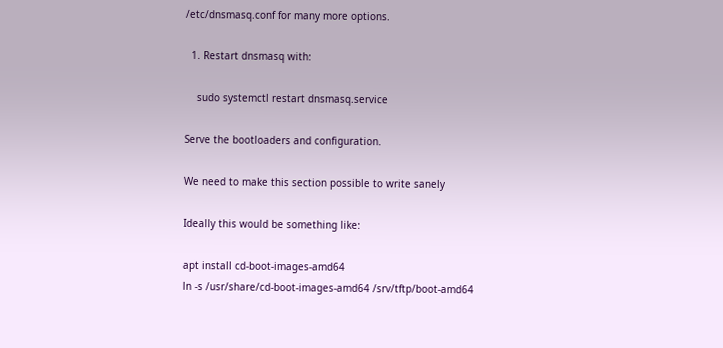/etc/dnsmasq.conf for many more options.

  1. Restart dnsmasq with:

    sudo systemctl restart dnsmasq.service

Serve the bootloaders and configuration.

We need to make this section possible to write sanely

Ideally this would be something like:

apt install cd-boot-images-amd64
ln -s /usr/share/cd-boot-images-amd64 /srv/tftp/boot-amd64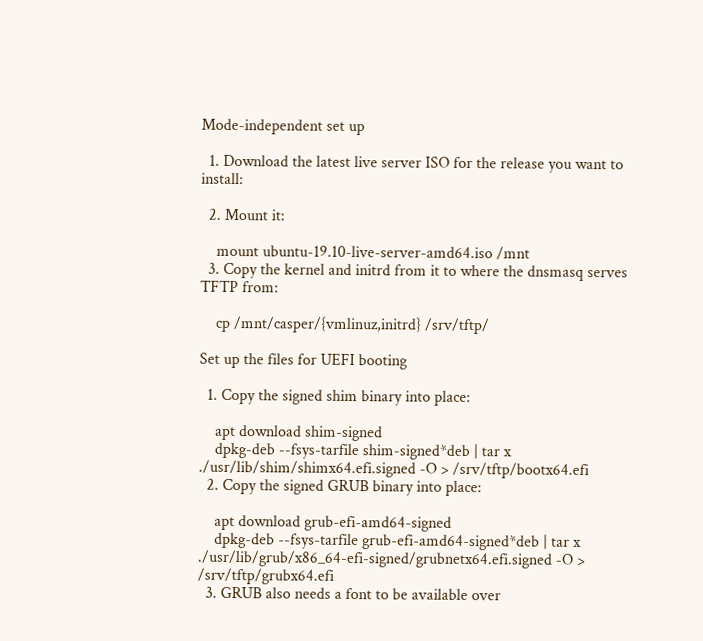Mode-independent set up

  1. Download the latest live server ISO for the release you want to install:

  2. Mount it:

    mount ubuntu-19.10-live-server-amd64.iso /mnt
  3. Copy the kernel and initrd from it to where the dnsmasq serves TFTP from:

    cp /mnt/casper/{vmlinuz,initrd} /srv/tftp/

Set up the files for UEFI booting

  1. Copy the signed shim binary into place:

    apt download shim-signed
    dpkg-deb --fsys-tarfile shim-signed*deb | tar x ./usr/lib/shim/shimx64.efi.signed -O > /srv/tftp/bootx64.efi
  2. Copy the signed GRUB binary into place:

    apt download grub-efi-amd64-signed
    dpkg-deb --fsys-tarfile grub-efi-amd64-signed*deb | tar x ./usr/lib/grub/x86_64-efi-signed/grubnetx64.efi.signed -O > /srv/tftp/grubx64.efi
  3. GRUB also needs a font to be available over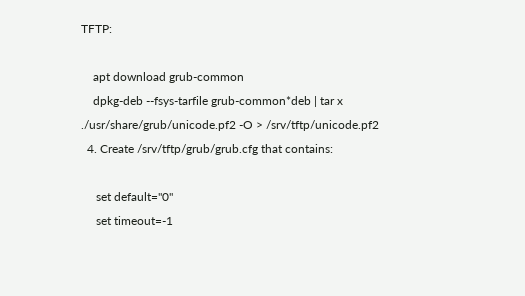TFTP:

    apt download grub-common
    dpkg-deb --fsys-tarfile grub-common*deb | tar x ./usr/share/grub/unicode.pf2 -O > /srv/tftp/unicode.pf2
  4. Create /srv/tftp/grub/grub.cfg that contains:

     set default="0"
     set timeout=-1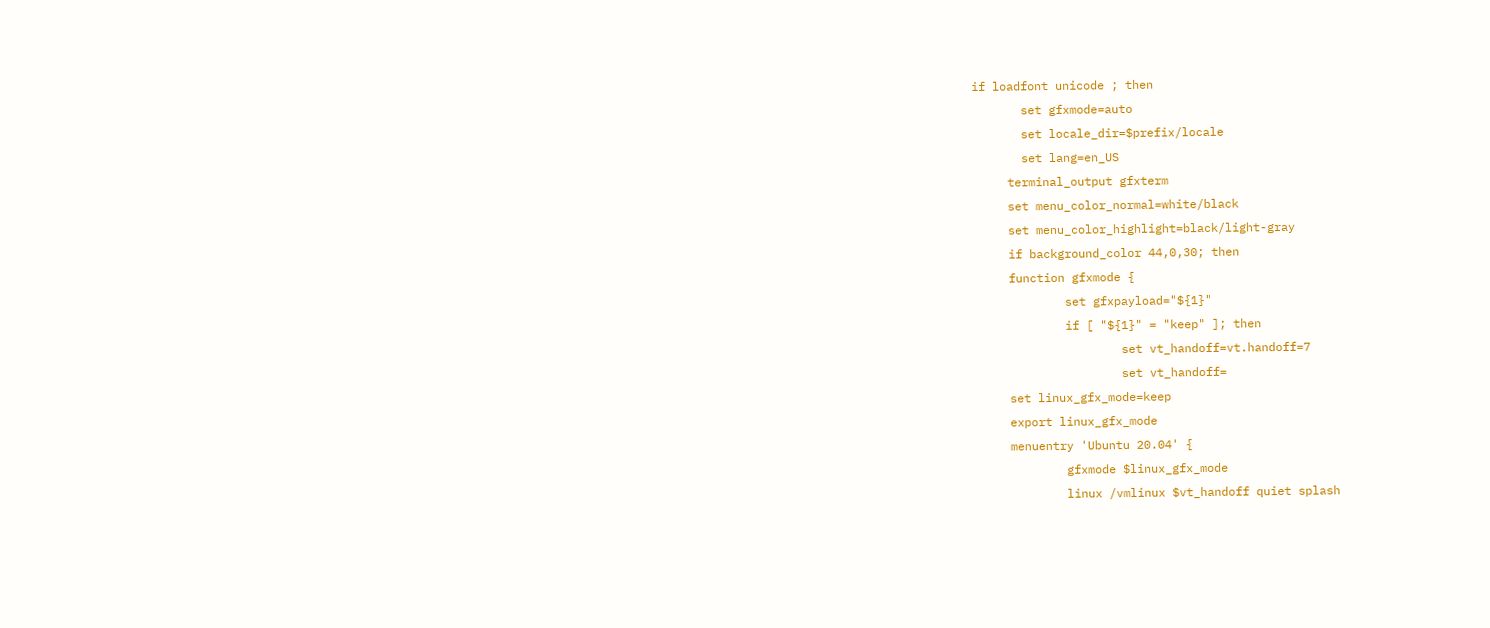if loadfont unicode ; then
       set gfxmode=auto
       set locale_dir=$prefix/locale
       set lang=en_US
     terminal_output gfxterm
     set menu_color_normal=white/black
     set menu_color_highlight=black/light-gray
     if background_color 44,0,30; then
     function gfxmode {
             set gfxpayload="${1}"
             if [ "${1}" = "keep" ]; then
                     set vt_handoff=vt.handoff=7
                     set vt_handoff=
     set linux_gfx_mode=keep
     export linux_gfx_mode
     menuentry 'Ubuntu 20.04' {
             gfxmode $linux_gfx_mode
             linux /vmlinux $vt_handoff quiet splash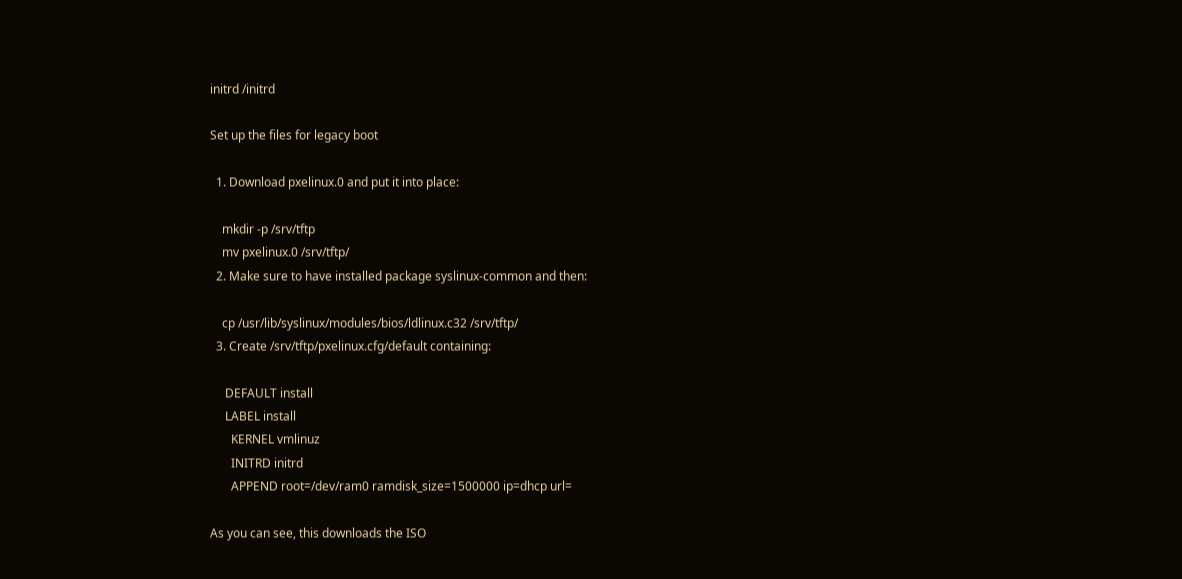initrd /initrd

Set up the files for legacy boot

  1. Download pxelinux.0 and put it into place:

    mkdir -p /srv/tftp
    mv pxelinux.0 /srv/tftp/
  2. Make sure to have installed package syslinux-common and then:

    cp /usr/lib/syslinux/modules/bios/ldlinux.c32 /srv/tftp/
  3. Create /srv/tftp/pxelinux.cfg/default containing:

     DEFAULT install
     LABEL install
       KERNEL vmlinuz
       INITRD initrd
       APPEND root=/dev/ram0 ramdisk_size=1500000 ip=dhcp url=

As you can see, this downloads the ISO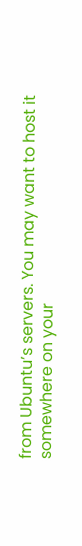from Ubuntu’s servers. You may want to host it somewhere on your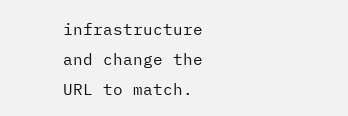infrastructure and change the URL to match.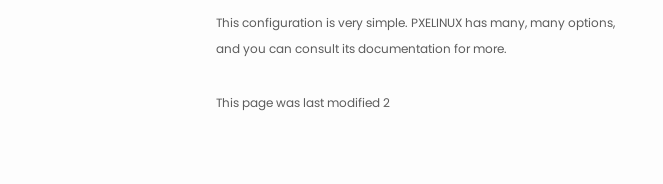This configuration is very simple. PXELINUX has many, many options, and you can consult its documentation for more.

This page was last modified 2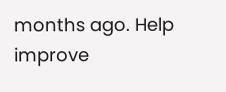months ago. Help improve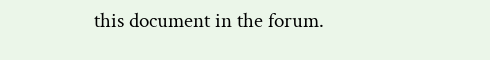this document in the forum.